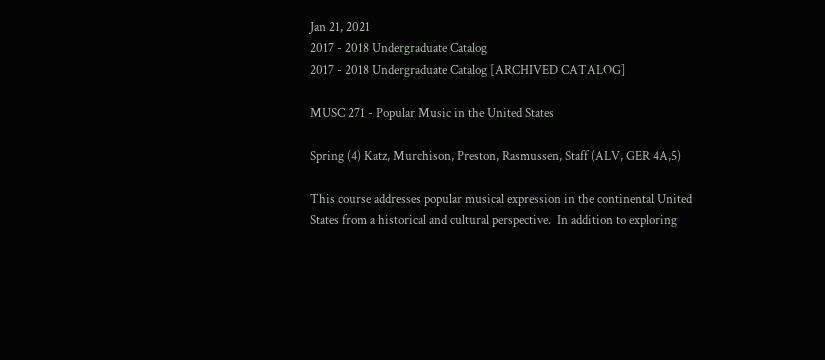Jan 21, 2021
2017 - 2018 Undergraduate Catalog
2017 - 2018 Undergraduate Catalog [ARCHIVED CATALOG]

MUSC 271 - Popular Music in the United States

Spring (4) Katz, Murchison, Preston, Rasmussen, Staff (ALV, GER 4A,5)

This course addresses popular musical expression in the continental United States from a historical and cultural perspective.  In addition to exploring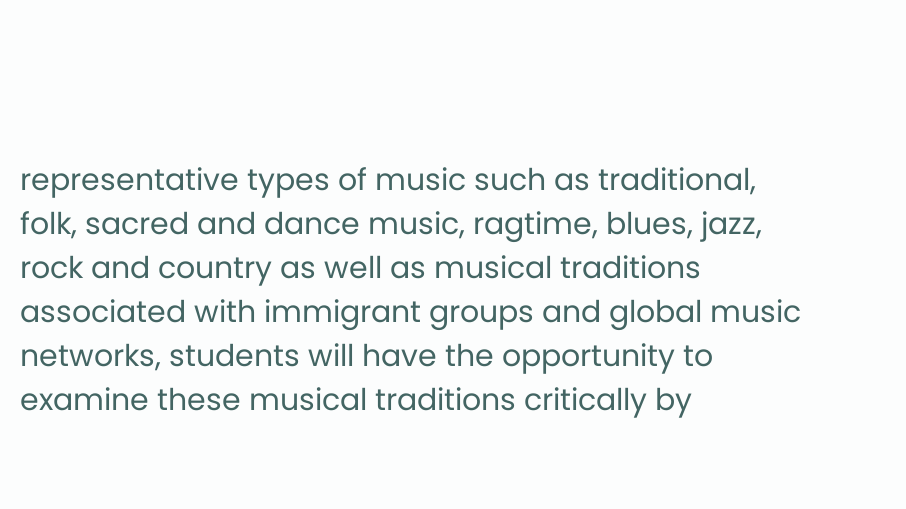representative types of music such as traditional, folk, sacred and dance music, ragtime, blues, jazz, rock and country as well as musical traditions associated with immigrant groups and global music networks, students will have the opportunity to examine these musical traditions critically by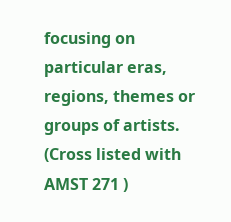focusing on particular eras, regions, themes or groups of artists. (Cross listed with AMST 271 )